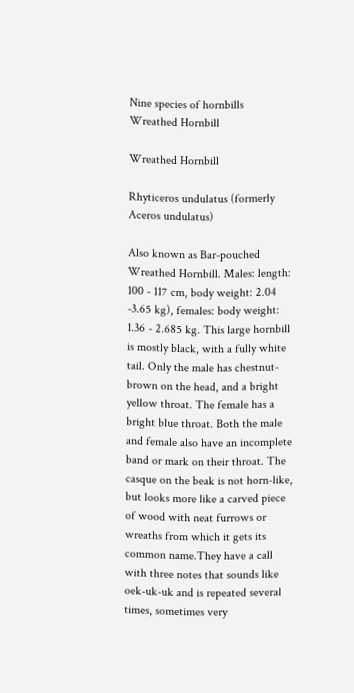Nine species of hornbills
Wreathed Hornbill

Wreathed Hornbill

Rhyticeros undulatus (formerly Aceros undulatus)

Also known as Bar-pouched Wreathed Hornbill. Males: length: 100 - 117 cm, body weight: 2.04 -3.65 kg), females: body weight: 1.36 - 2.685 kg. This large hornbill is mostly black, with a fully white tail. Only the male has chestnut-brown on the head, and a bright yellow throat. The female has a bright blue throat. Both the male and female also have an incomplete band or mark on their throat. The casque on the beak is not horn-like, but looks more like a carved piece of wood with neat furrows or wreaths from which it gets its common name.They have a call with three notes that sounds like oek-uk-uk and is repeated several times, sometimes very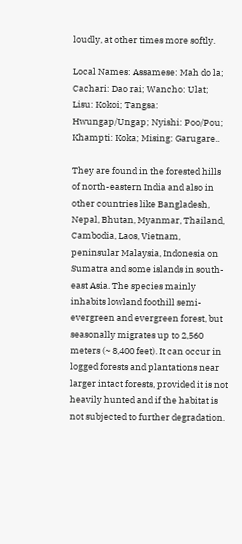loudly, at other times more softly.

Local Names: Assamese: Mah do la; Cachari: Dao rai; Wancho: Ulat; Lisu: Kokoi; Tangsa: Hwungap/Ungap; Nyishi: Poo/Pou; Khampti: Koka; Mising: Garugare..

They are found in the forested hills of north-eastern India and also in other countries like Bangladesh, Nepal, Bhutan, Myanmar, Thailand, Cambodia, Laos, Vietnam, peninsular Malaysia, Indonesia on Sumatra and some islands in south-east Asia. The species mainly inhabits lowland foothill semi-evergreen and evergreen forest, but seasonally migrates up to 2,560 meters (~ 8,400 feet). It can occur in logged forests and plantations near larger intact forests, provided it is not heavily hunted and if the habitat is not subjected to further degradation.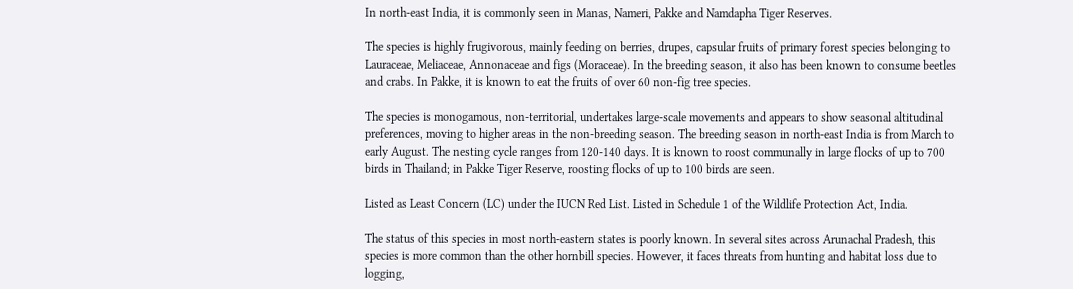In north-east India, it is commonly seen in Manas, Nameri, Pakke and Namdapha Tiger Reserves.

The species is highly frugivorous, mainly feeding on berries, drupes, capsular fruits of primary forest species belonging to Lauraceae, Meliaceae, Annonaceae and figs (Moraceae). In the breeding season, it also has been known to consume beetles and crabs. In Pakke, it is known to eat the fruits of over 60 non-fig tree species.

The species is monogamous, non-territorial, undertakes large-scale movements and appears to show seasonal altitudinal preferences, moving to higher areas in the non-breeding season. The breeding season in north-east India is from March to early August. The nesting cycle ranges from 120-140 days. It is known to roost communally in large flocks of up to 700 birds in Thailand; in Pakke Tiger Reserve, roosting flocks of up to 100 birds are seen.

Listed as Least Concern (LC) under the IUCN Red List. Listed in Schedule 1 of the Wildlife Protection Act, India.

The status of this species in most north-eastern states is poorly known. In several sites across Arunachal Pradesh, this species is more common than the other hornbill species. However, it faces threats from hunting and habitat loss due to logging,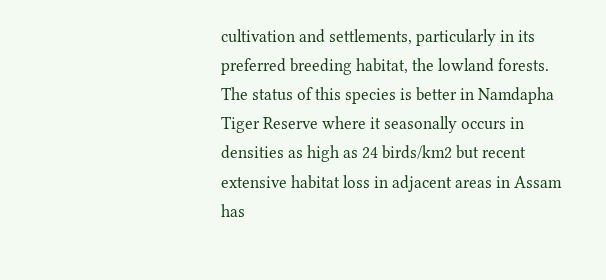cultivation and settlements, particularly in its preferred breeding habitat, the lowland forests. The status of this species is better in Namdapha Tiger Reserve where it seasonally occurs in densities as high as 24 birds/km2 but recent extensive habitat loss in adjacent areas in Assam has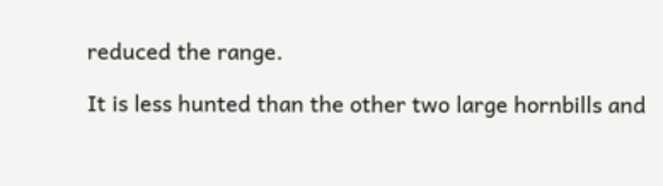reduced the range.

It is less hunted than the other two large hornbills and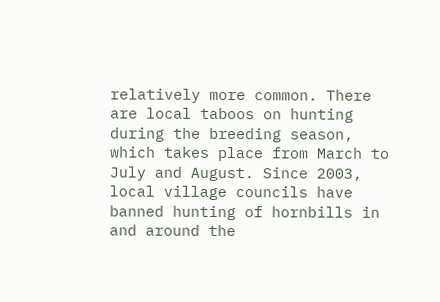relatively more common. There are local taboos on hunting during the breeding season, which takes place from March to July and August. Since 2003, local village councils have banned hunting of hornbills in and around the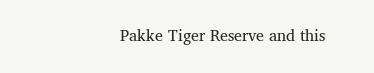Pakke Tiger Reserve and this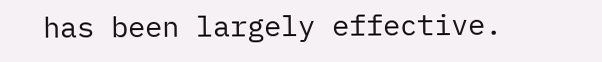has been largely effective.